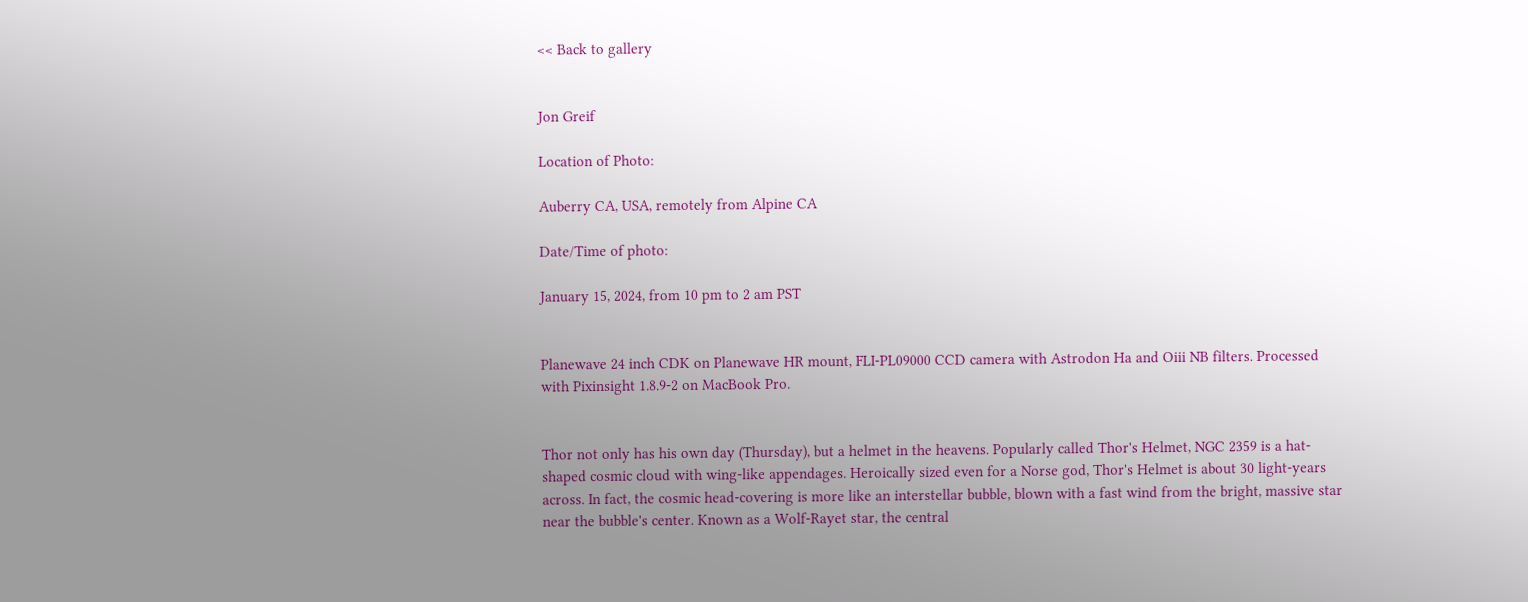<< Back to gallery


Jon Greif

Location of Photo:

Auberry CA, USA, remotely from Alpine CA

Date/Time of photo:

January 15, 2024, from 10 pm to 2 am PST


Planewave 24 inch CDK on Planewave HR mount, FLI-PL09000 CCD camera with Astrodon Ha and Oiii NB filters. Processed with Pixinsight 1.8.9-2 on MacBook Pro.


Thor not only has his own day (Thursday), but a helmet in the heavens. Popularly called Thor's Helmet, NGC 2359 is a hat-shaped cosmic cloud with wing-like appendages. Heroically sized even for a Norse god, Thor's Helmet is about 30 light-years across. In fact, the cosmic head-covering is more like an interstellar bubble, blown with a fast wind from the bright, massive star near the bubble's center. Known as a Wolf-Rayet star, the central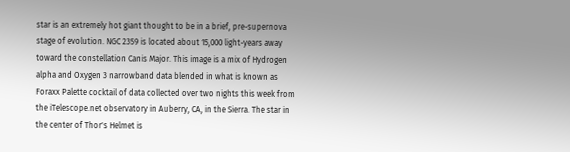star is an extremely hot giant thought to be in a brief, pre-supernova stage of evolution. NGC 2359 is located about 15,000 light-years away toward the constellation Canis Major. This image is a mix of Hydrogen alpha and Oxygen 3 narrowband data blended in what is known as Foraxx Palette cocktail of data collected over two nights this week from the iTelescope.net observatory in Auberry, CA, in the Sierra. The star in the center of Thor's Helmet is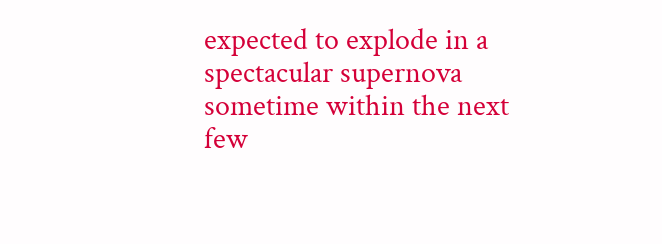expected to explode in a spectacular supernova sometime within the next few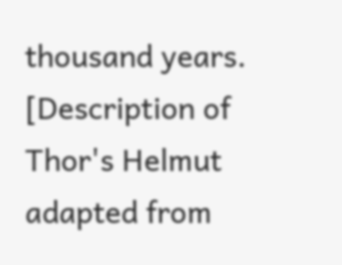thousand years. [Description of Thor's Helmut adapted from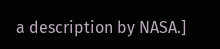a description by NASA.]